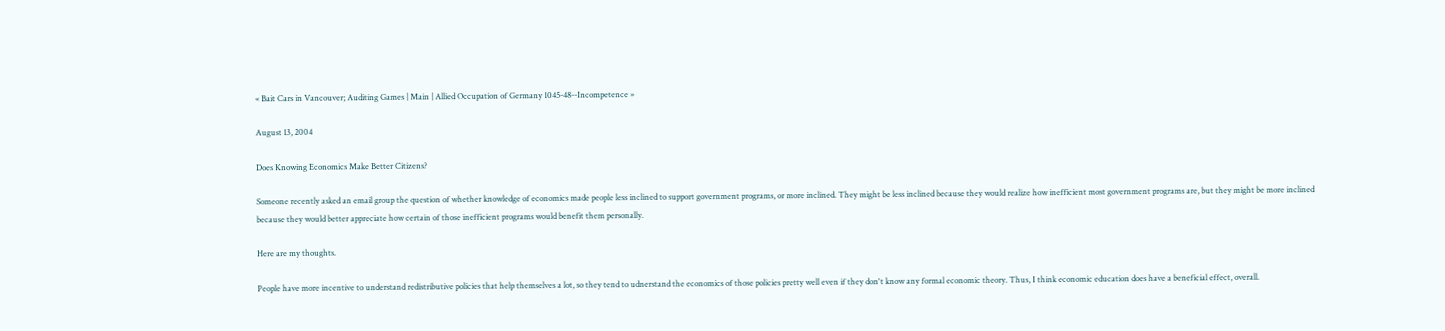« Bait Cars in Vancouver; Auditing Games | Main | Allied Occupation of Germany 1045-48--Incompetence »

August 13, 2004

Does Knowing Economics Make Better Citizens?

Someone recently asked an email group the question of whether knowledge of economics made people less inclined to support government programs, or more inclined. They might be less inclined because they would realize how inefficient most government programs are, but they might be more inclined because they would better appreciate how certain of those inefficient programs would benefit them personally.

Here are my thoughts.

People have more incentive to understand redistributive policies that help themselves a lot, so they tend to udnerstand the economics of those policies pretty well even if they don't know any formal economic theory. Thus, I think economic education does have a beneficial effect, overall.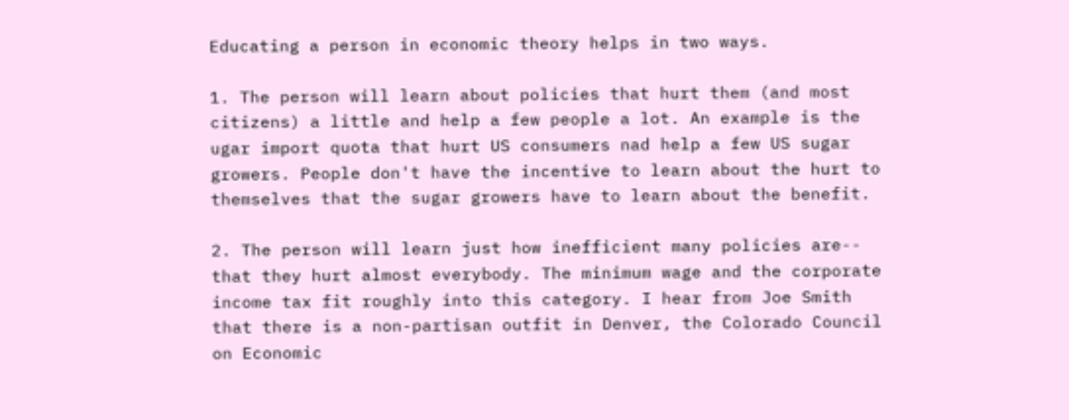Educating a person in economic theory helps in two ways.

1. The person will learn about policies that hurt them (and most citizens) a little and help a few people a lot. An example is the ugar import quota that hurt US consumers nad help a few US sugar growers. People don't have the incentive to learn about the hurt to themselves that the sugar growers have to learn about the benefit.

2. The person will learn just how inefficient many policies are-- that they hurt almost everybody. The minimum wage and the corporate income tax fit roughly into this category. I hear from Joe Smith that there is a non-partisan outfit in Denver, the Colorado Council on Economic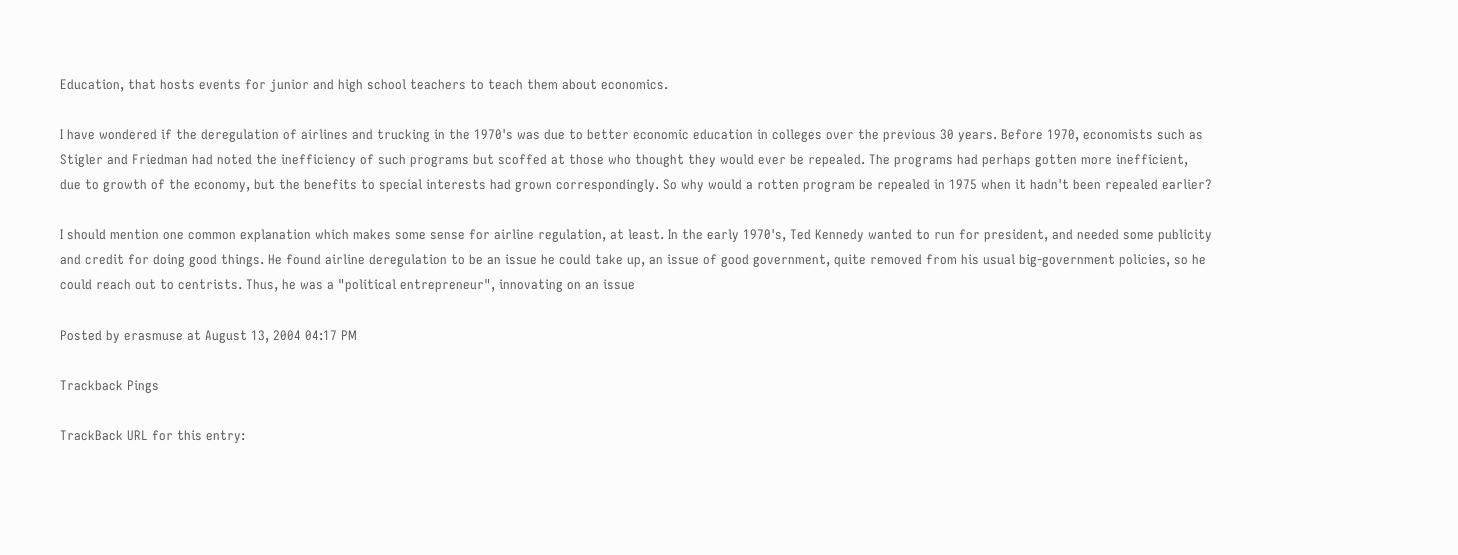Education, that hosts events for junior and high school teachers to teach them about economics.

I have wondered if the deregulation of airlines and trucking in the 1970's was due to better economic education in colleges over the previous 30 years. Before 1970, economists such as Stigler and Friedman had noted the inefficiency of such programs but scoffed at those who thought they would ever be repealed. The programs had perhaps gotten more inefficient, due to growth of the economy, but the benefits to special interests had grown correspondingly. So why would a rotten program be repealed in 1975 when it hadn't been repealed earlier?

I should mention one common explanation which makes some sense for airline regulation, at least. In the early 1970's, Ted Kennedy wanted to run for president, and needed some publicity and credit for doing good things. He found airline deregulation to be an issue he could take up, an issue of good government, quite removed from his usual big-government policies, so he could reach out to centrists. Thus, he was a "political entrepreneur", innovating on an issue

Posted by erasmuse at August 13, 2004 04:17 PM

Trackback Pings

TrackBack URL for this entry: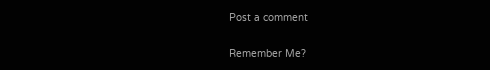Post a comment

Remember Me?